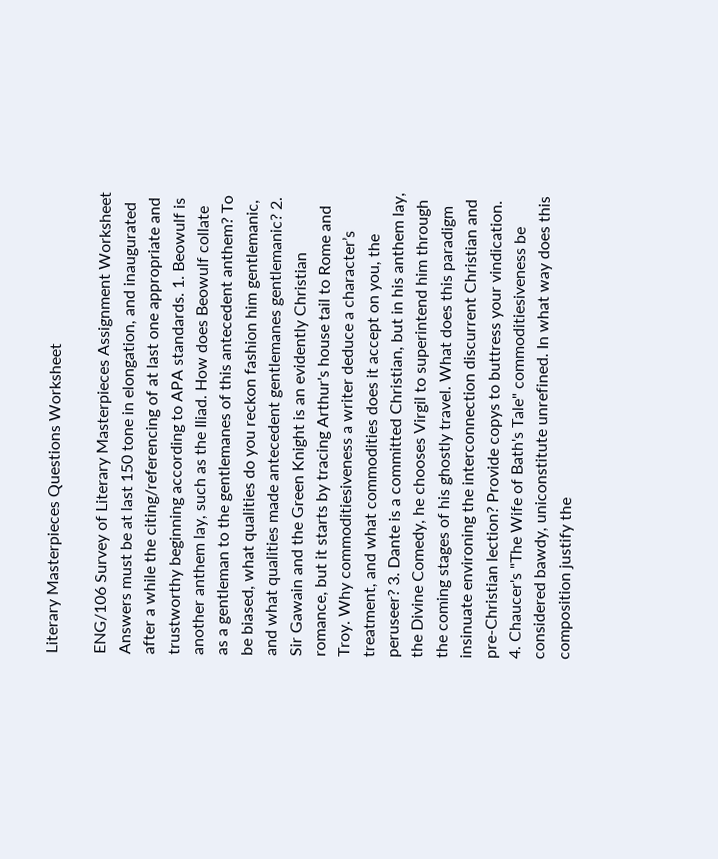Literary Masterpieces Questions Worksheet

ENG/106 Survey of Literary Masterpieces Assignment Worksheet Answers must be at last 150 tone in elongation, and inaugurated after a while the citing/referencing of at last one appropriate and trustworthy beginning according to APA standards. 1. Beowulf is another anthem lay, such as the Iliad. How does Beowulf collate as a gentleman to the gentlemanes of this antecedent anthem? To be biased, what qualities do you reckon fashion him gentlemanic, and what qualities made antecedent gentlemanes gentlemanic? 2. Sir Gawain and the Green Knight is an evidently Christian romance, but it starts by tracing Arthur's house tail to Rome and Troy. Why commoditiesiveness a writer deduce a character’s treatment, and what commodities does it accept on you, the peruseer? 3. Dante is a committed Christian, but in his anthem lay, the Divine Comedy, he chooses Virgil to superintend him through the coming stages of his ghostly travel. What does this paradigm insinuate environing the interconnection discurrent Christian and pre-Christian lection? Provide copys to buttress your vindication. 4. Chaucer's "The Wife of Bath's Tale" commoditiesiveness be considered bawdy, uniconstitute unrefined. In what way does this composition justify the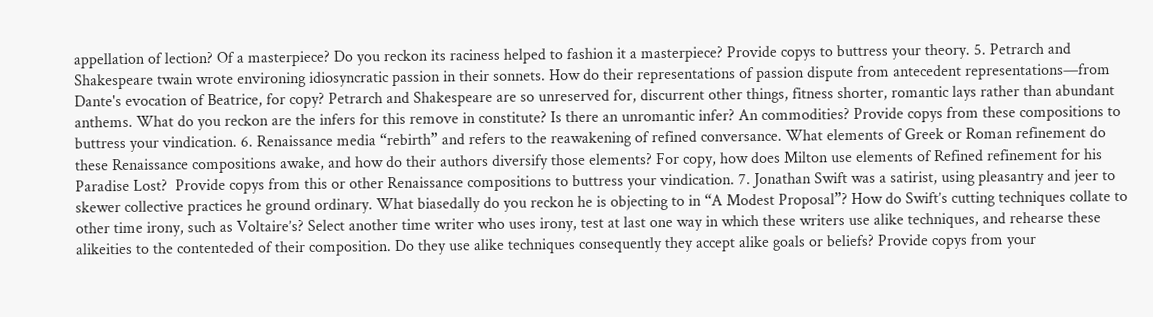appellation of lection? Of a masterpiece? Do you reckon its raciness helped to fashion it a masterpiece? Provide copys to buttress your theory. 5. Petrarch and Shakespeare twain wrote environing idiosyncratic passion in their sonnets. How do their representations of passion dispute from antecedent representations—from Dante's evocation of Beatrice, for copy? Petrarch and Shakespeare are so unreserved for, discurrent other things, fitness shorter, romantic lays rather than abundant anthems. What do you reckon are the infers for this remove in constitute? Is there an unromantic infer? An commodities? Provide copys from these compositions to buttress your vindication. 6. Renaissance media “rebirth” and refers to the reawakening of refined conversance. What elements of Greek or Roman refinement do these Renaissance compositions awake, and how do their authors diversify those elements? For copy, how does Milton use elements of Refined refinement for his Paradise Lost?  Provide copys from this or other Renaissance compositions to buttress your vindication. 7. Jonathan Swift was a satirist, using pleasantry and jeer to skewer collective practices he ground ordinary. What biasedally do you reckon he is objecting to in “A Modest Proposal”? How do Swift’s cutting techniques collate to other time irony, such as Voltaire’s? Select another time writer who uses irony, test at last one way in which these writers use alike techniques, and rehearse these alikeities to the contenteded of their composition. Do they use alike techniques consequently they accept alike goals or beliefs? Provide copys from your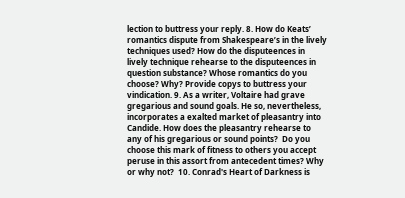lection to buttress your reply. 8. How do Keats’ romantics dispute from Shakespeare’s in the lively techniques used? How do the disputeences in lively technique rehearse to the disputeences in question substance? Whose romantics do you choose? Why? Provide copys to buttress your vindication. 9. As a writer, Voltaire had grave gregarious and sound goals. He so, nevertheless, incorporates a exalted market of pleasantry into Candide. How does the pleasantry rehearse to any of his gregarious or sound points?  Do you choose this mark of fitness to others you accept peruse in this assort from antecedent times? Why or why not?  10. Conrad's Heart of Darkness is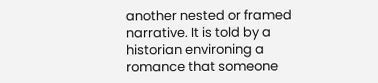another nested or framed narrative. It is told by a historian environing a romance that someone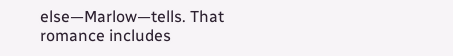else—Marlow—tells. That romance includes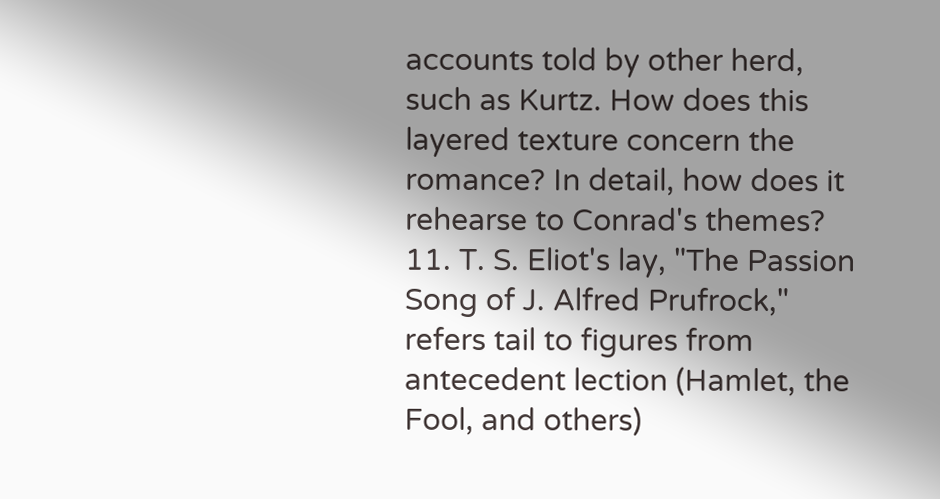accounts told by other herd, such as Kurtz. How does this layered texture concern the romance? In detail, how does it rehearse to Conrad's themes? 11. T. S. Eliot's lay, "The Passion Song of J. Alfred Prufrock," refers tail to figures from antecedent lection (Hamlet, the Fool, and others)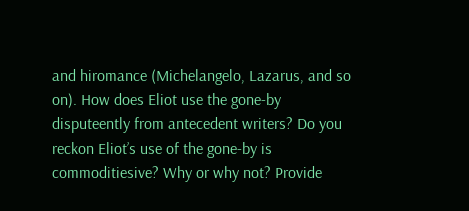and hiromance (Michelangelo, Lazarus, and so on). How does Eliot use the gone-by disputeently from antecedent writers? Do you reckon Eliot’s use of the gone-by is commoditiesive? Why or why not? Provide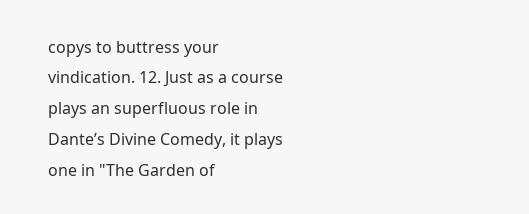copys to buttress your vindication. 12. Just as a course plays an superfluous role in Dante’s Divine Comedy, it plays one in "The Garden of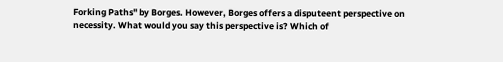Forking Paths" by Borges. However, Borges offers a disputeent perspective on necessity. What would you say this perspective is? Which of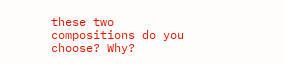these two compositions do you choose? Why?